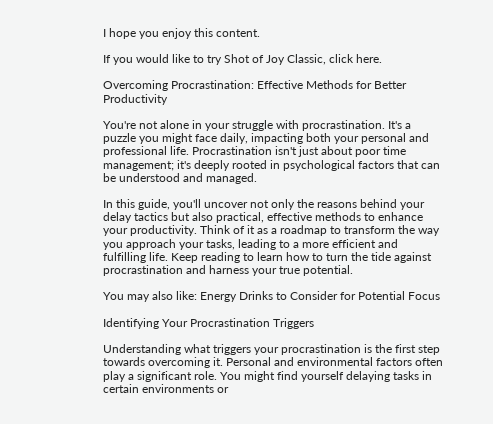I hope you enjoy this content.

If you would like to try Shot of Joy Classic, click here.

Overcoming Procrastination: Effective Methods for Better Productivity

You're not alone in your struggle with procrastination. It's a puzzle you might face daily, impacting both your personal and professional life. Procrastination isn't just about poor time management; it's deeply rooted in psychological factors that can be understood and managed.

In this guide, you'll uncover not only the reasons behind your delay tactics but also practical, effective methods to enhance your productivity. Think of it as a roadmap to transform the way you approach your tasks, leading to a more efficient and fulfilling life. Keep reading to learn how to turn the tide against procrastination and harness your true potential.

You may also like: Energy Drinks to Consider for Potential Focus

Identifying Your Procrastination Triggers

Understanding what triggers your procrastination is the first step towards overcoming it. Personal and environmental factors often play a significant role. You might find yourself delaying tasks in certain environments or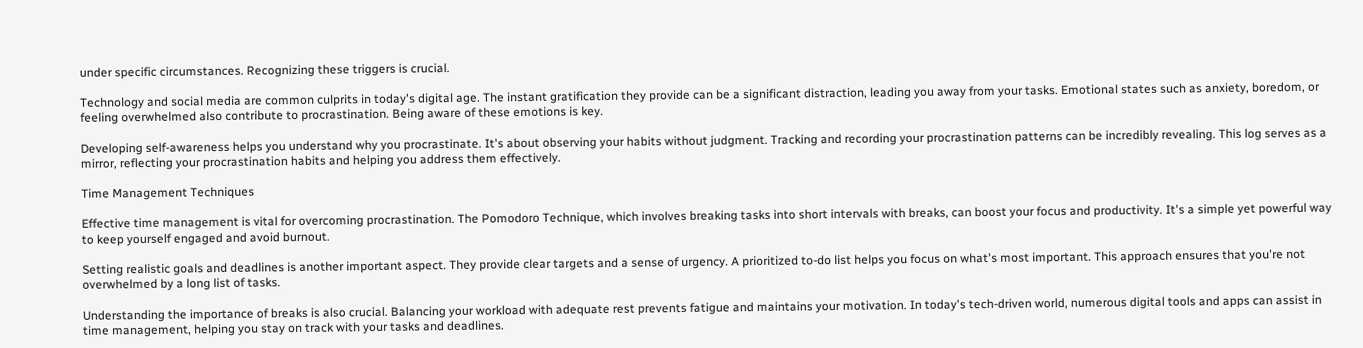under specific circumstances. Recognizing these triggers is crucial.

Technology and social media are common culprits in today's digital age. The instant gratification they provide can be a significant distraction, leading you away from your tasks. Emotional states such as anxiety, boredom, or feeling overwhelmed also contribute to procrastination. Being aware of these emotions is key.

Developing self-awareness helps you understand why you procrastinate. It's about observing your habits without judgment. Tracking and recording your procrastination patterns can be incredibly revealing. This log serves as a mirror, reflecting your procrastination habits and helping you address them effectively.

Time Management Techniques

Effective time management is vital for overcoming procrastination. The Pomodoro Technique, which involves breaking tasks into short intervals with breaks, can boost your focus and productivity. It's a simple yet powerful way to keep yourself engaged and avoid burnout.

Setting realistic goals and deadlines is another important aspect. They provide clear targets and a sense of urgency. A prioritized to-do list helps you focus on what's most important. This approach ensures that you're not overwhelmed by a long list of tasks.

Understanding the importance of breaks is also crucial. Balancing your workload with adequate rest prevents fatigue and maintains your motivation. In today's tech-driven world, numerous digital tools and apps can assist in time management, helping you stay on track with your tasks and deadlines.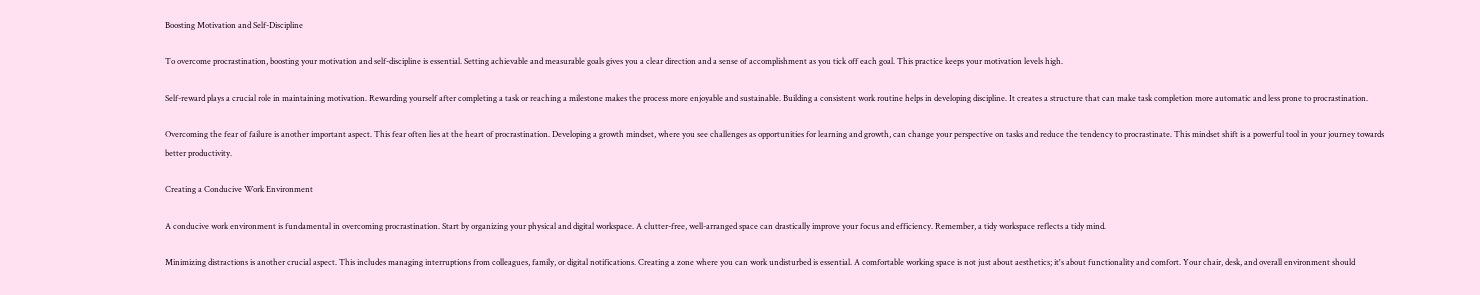Boosting Motivation and Self-Discipline

To overcome procrastination, boosting your motivation and self-discipline is essential. Setting achievable and measurable goals gives you a clear direction and a sense of accomplishment as you tick off each goal. This practice keeps your motivation levels high.

Self-reward plays a crucial role in maintaining motivation. Rewarding yourself after completing a task or reaching a milestone makes the process more enjoyable and sustainable. Building a consistent work routine helps in developing discipline. It creates a structure that can make task completion more automatic and less prone to procrastination.

Overcoming the fear of failure is another important aspect. This fear often lies at the heart of procrastination. Developing a growth mindset, where you see challenges as opportunities for learning and growth, can change your perspective on tasks and reduce the tendency to procrastinate. This mindset shift is a powerful tool in your journey towards better productivity.

Creating a Conducive Work Environment

A conducive work environment is fundamental in overcoming procrastination. Start by organizing your physical and digital workspace. A clutter-free, well-arranged space can drastically improve your focus and efficiency. Remember, a tidy workspace reflects a tidy mind.

Minimizing distractions is another crucial aspect. This includes managing interruptions from colleagues, family, or digital notifications. Creating a zone where you can work undisturbed is essential. A comfortable working space is not just about aesthetics; it's about functionality and comfort. Your chair, desk, and overall environment should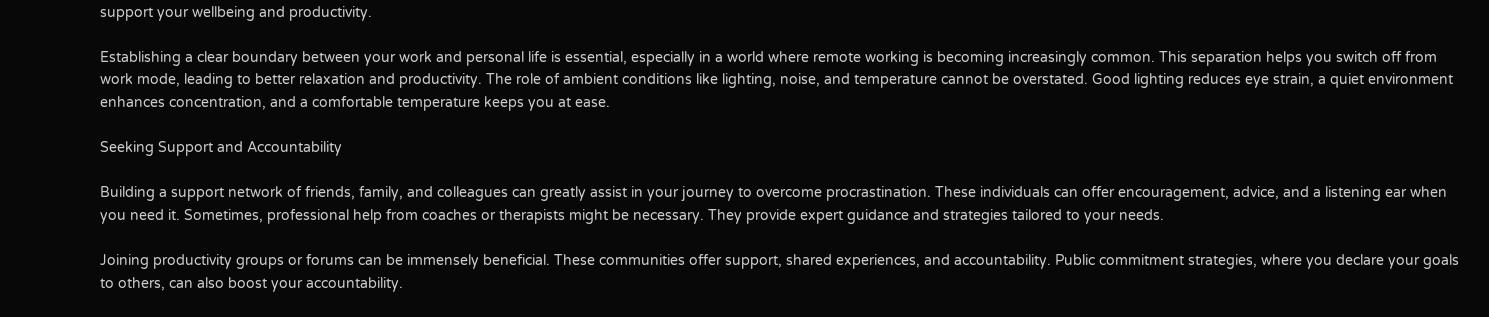support your wellbeing and productivity.

Establishing a clear boundary between your work and personal life is essential, especially in a world where remote working is becoming increasingly common. This separation helps you switch off from work mode, leading to better relaxation and productivity. The role of ambient conditions like lighting, noise, and temperature cannot be overstated. Good lighting reduces eye strain, a quiet environment enhances concentration, and a comfortable temperature keeps you at ease.

Seeking Support and Accountability

Building a support network of friends, family, and colleagues can greatly assist in your journey to overcome procrastination. These individuals can offer encouragement, advice, and a listening ear when you need it. Sometimes, professional help from coaches or therapists might be necessary. They provide expert guidance and strategies tailored to your needs.

Joining productivity groups or forums can be immensely beneficial. These communities offer support, shared experiences, and accountability. Public commitment strategies, where you declare your goals to others, can also boost your accountability.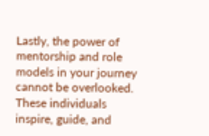Lastly, the power of mentorship and role models in your journey cannot be overlooked. These individuals inspire, guide, and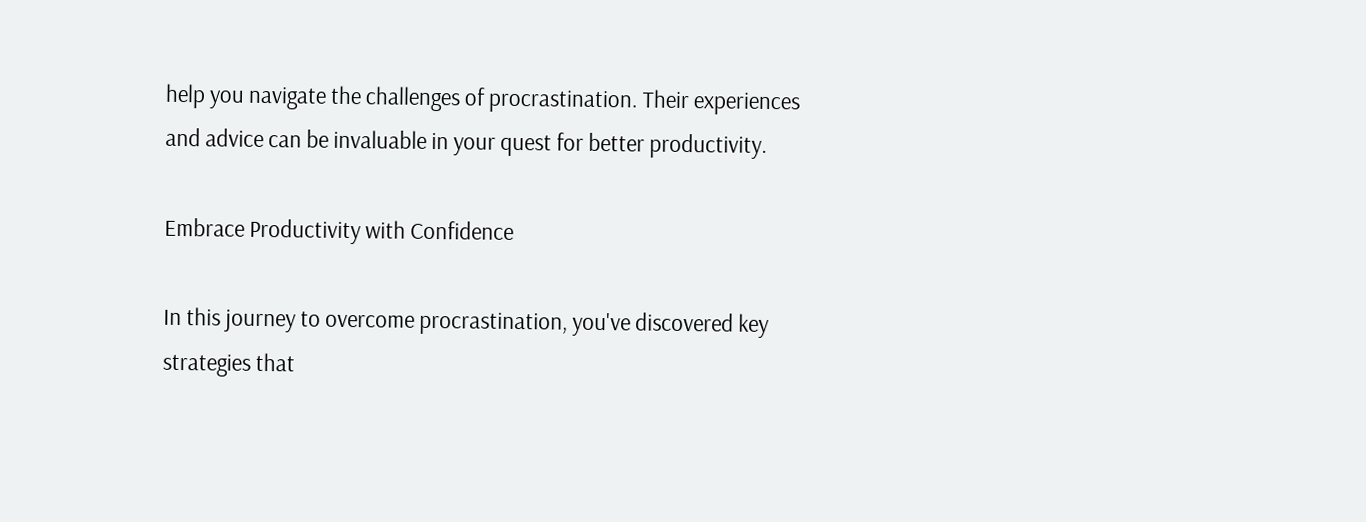help you navigate the challenges of procrastination. Their experiences and advice can be invaluable in your quest for better productivity.

Embrace Productivity with Confidence

In this journey to overcome procrastination, you've discovered key strategies that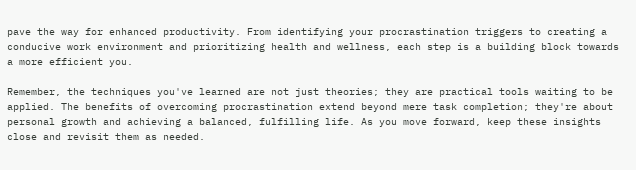pave the way for enhanced productivity. From identifying your procrastination triggers to creating a conducive work environment and prioritizing health and wellness, each step is a building block towards a more efficient you.

Remember, the techniques you've learned are not just theories; they are practical tools waiting to be applied. The benefits of overcoming procrastination extend beyond mere task completion; they're about personal growth and achieving a balanced, fulfilling life. As you move forward, keep these insights close and revisit them as needed.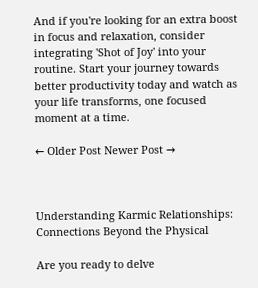And if you're looking for an extra boost in focus and relaxation, consider integrating 'Shot of Joy' into your routine. Start your journey towards better productivity today and watch as your life transforms, one focused moment at a time.

← Older Post Newer Post →



Understanding Karmic Relationships: Connections Beyond the Physical

Are you ready to delve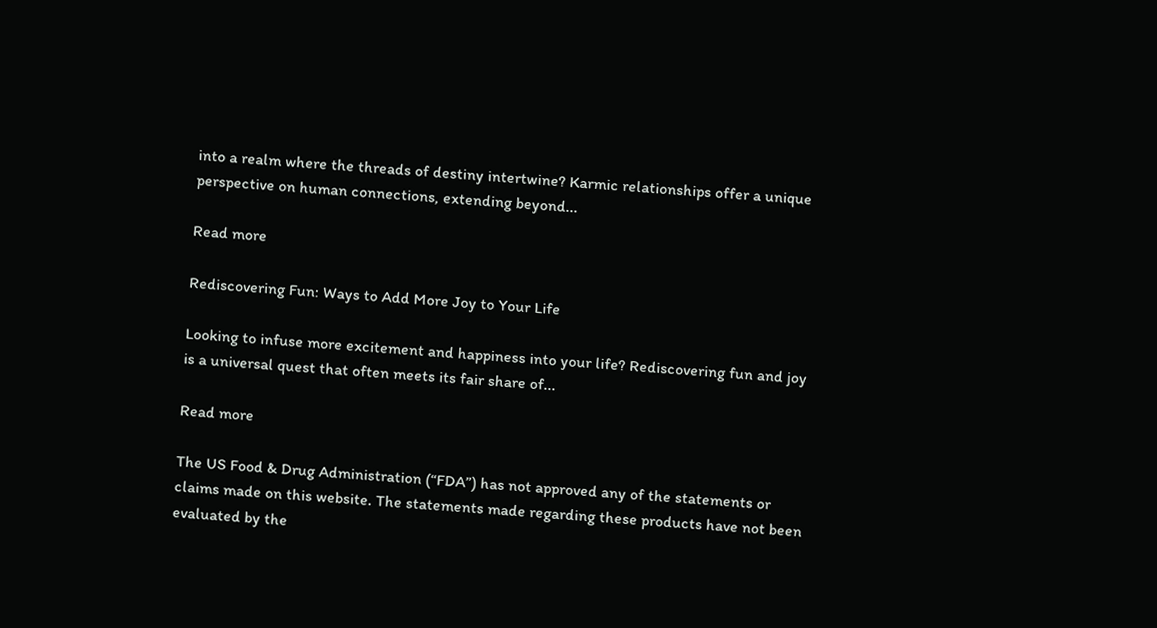into a realm where the threads of destiny intertwine? Karmic relationships offer a unique perspective on human connections, extending beyond...

Read more

Rediscovering Fun: Ways to Add More Joy to Your Life

Looking to infuse more excitement and happiness into your life? Rediscovering fun and joy is a universal quest that often meets its fair share of...

Read more

The US Food & Drug Administration (“FDA”) has not approved any of the statements or claims made on this website. The statements made regarding these products have not been evaluated by the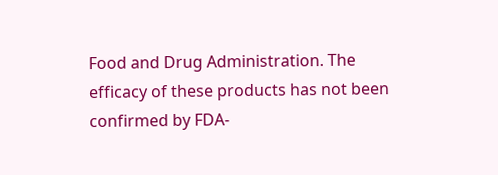Food and Drug Administration. The efficacy of these products has not been confirmed by FDA-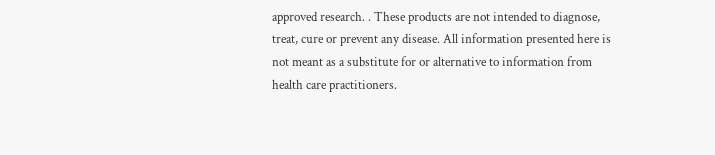approved research. . These products are not intended to diagnose, treat, cure or prevent any disease. All information presented here is not meant as a substitute for or alternative to information from health care practitioners.